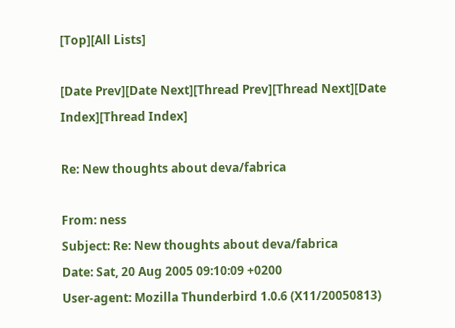[Top][All Lists]

[Date Prev][Date Next][Thread Prev][Thread Next][Date Index][Thread Index]

Re: New thoughts about deva/fabrica

From: ness
Subject: Re: New thoughts about deva/fabrica
Date: Sat, 20 Aug 2005 09:10:09 +0200
User-agent: Mozilla Thunderbird 1.0.6 (X11/20050813)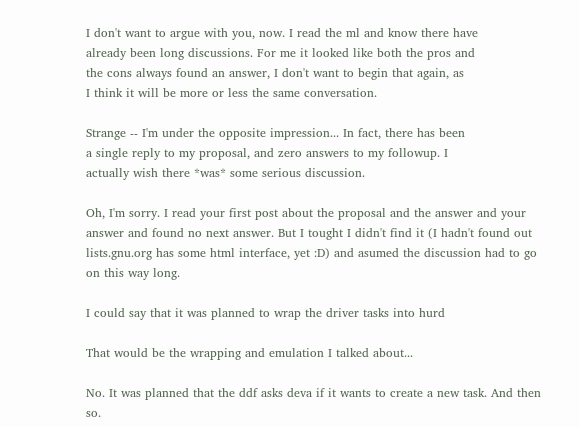I don't want to argue with you, now. I read the ml and know there have
already been long discussions. For me it looked like both the pros and
the cons always found an answer, I don't want to begin that again, as
I think it will be more or less the same conversation.

Strange -- I'm under the opposite impression... In fact, there has been
a single reply to my proposal, and zero answers to my followup. I
actually wish there *was* some serious discussion.

Oh, I'm sorry. I read your first post about the proposal and the answer and your answer and found no next answer. But I tought I didn't find it (I hadn't found out lists.gnu.org has some html interface, yet :D) and asumed the discussion had to go on this way long.

I could say that it was planned to wrap the driver tasks into hurd

That would be the wrapping and emulation I talked about...

No. It was planned that the ddf asks deva if it wants to create a new task. And then so.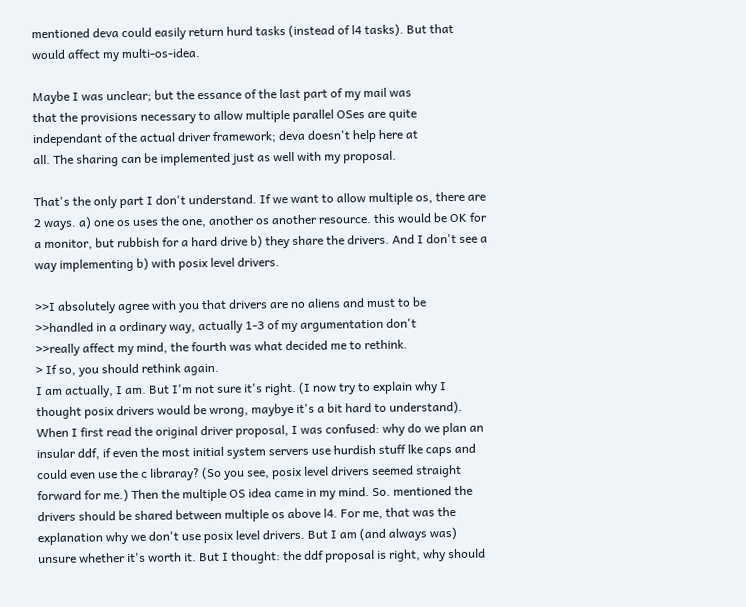mentioned deva could easily return hurd tasks (instead of l4 tasks). But that would affect my multi-os-idea.

Maybe I was unclear; but the essance of the last part of my mail was
that the provisions necessary to allow multiple parallel OSes are quite
independant of the actual driver framework; deva doesn't help here at
all. The sharing can be implemented just as well with my proposal.

That's the only part I don't understand. If we want to allow multiple os, there are 2 ways. a) one os uses the one, another os another resource. this would be OK for a monitor, but rubbish for a hard drive b) they share the drivers. And I don't see a way implementing b) with posix level drivers.

>>I absolutely agree with you that drivers are no aliens and must to be
>>handled in a ordinary way, actually 1-3 of my argumentation don't
>>really affect my mind, the fourth was what decided me to rethink.
> If so, you should rethink again.
I am actually, I am. But I'm not sure it's right. (I now try to explain why I thought posix drivers would be wrong, maybye it's a bit hard to understand). When I first read the original driver proposal, I was confused: why do we plan an insular ddf, if even the most initial system servers use hurdish stuff lke caps and could even use the c libraray? (So you see, posix level drivers seemed straight forward for me.) Then the multiple OS idea came in my mind. So. mentioned the drivers should be shared between multiple os above l4. For me, that was the explanation why we don't use posix level drivers. But I am (and always was) unsure whether it's worth it. But I thought: the ddf proposal is right, why should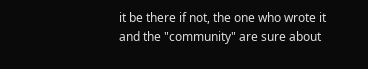it be there if not, the one who wrote it and the "community" are sure about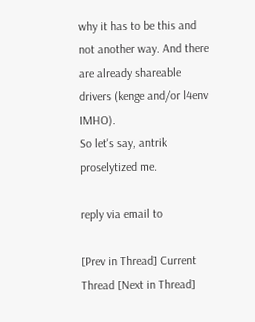why it has to be this and not another way. And there are already shareable drivers (kenge and/or l4env IMHO).
So let's say, antrik proselytized me.

reply via email to

[Prev in Thread] Current Thread [Next in Thread]